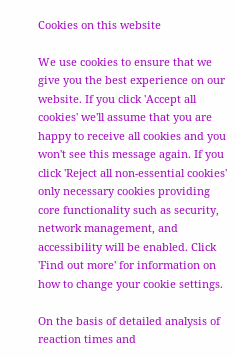Cookies on this website

We use cookies to ensure that we give you the best experience on our website. If you click 'Accept all cookies' we'll assume that you are happy to receive all cookies and you won't see this message again. If you click 'Reject all non-essential cookies' only necessary cookies providing core functionality such as security, network management, and accessibility will be enabled. Click 'Find out more' for information on how to change your cookie settings.

On the basis of detailed analysis of reaction times and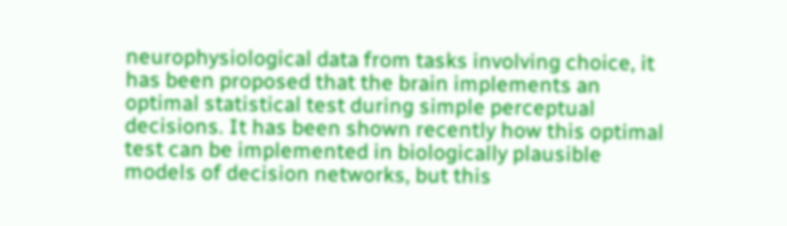neurophysiological data from tasks involving choice, it has been proposed that the brain implements an optimal statistical test during simple perceptual decisions. It has been shown recently how this optimal test can be implemented in biologically plausible models of decision networks, but this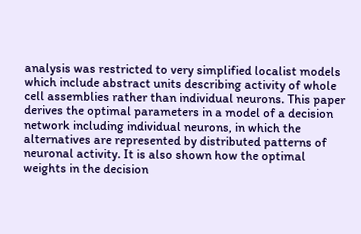analysis was restricted to very simplified localist models which include abstract units describing activity of whole cell assemblies rather than individual neurons. This paper derives the optimal parameters in a model of a decision network including individual neurons, in which the alternatives are represented by distributed patterns of neuronal activity. It is also shown how the optimal weights in the decision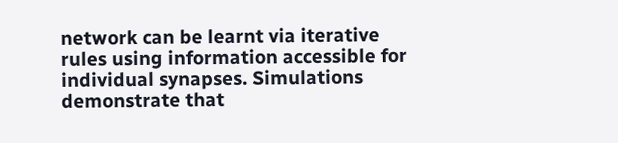network can be learnt via iterative rules using information accessible for individual synapses. Simulations demonstrate that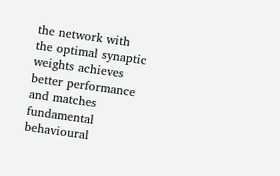the network with the optimal synaptic weights achieves better performance and matches fundamental behavioural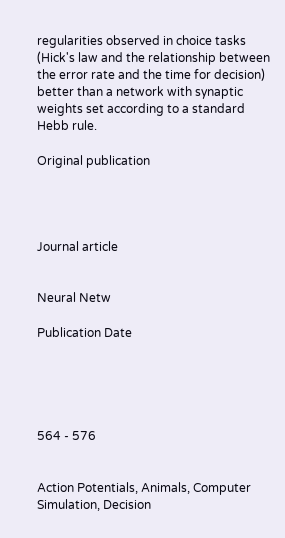regularities observed in choice tasks (Hick's law and the relationship between the error rate and the time for decision) better than a network with synaptic weights set according to a standard Hebb rule.

Original publication




Journal article


Neural Netw

Publication Date





564 - 576


Action Potentials, Animals, Computer Simulation, Decision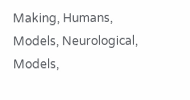Making, Humans, Models, Neurological, Models,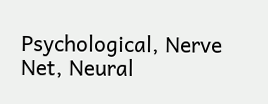Psychological, Nerve Net, Neural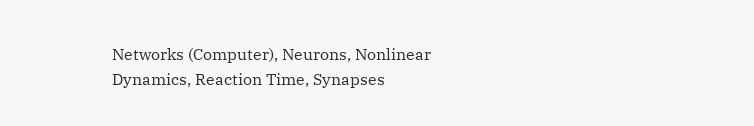Networks (Computer), Neurons, Nonlinear Dynamics, Reaction Time, Synapses